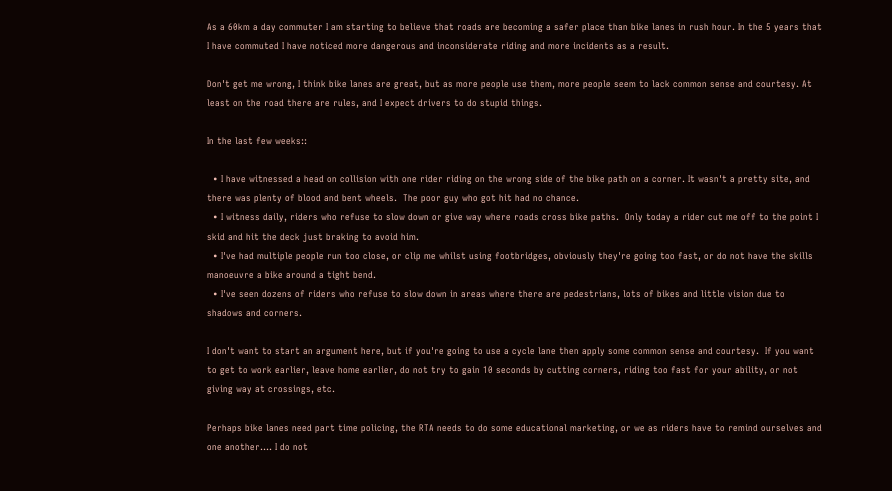As a 60km a day commuter I am starting to believe that roads are becoming a safer place than bike lanes in rush hour. In the 5 years that I have commuted I have noticed more dangerous and inconsiderate riding and more incidents as a result.

Don't get me wrong, I think bike lanes are great, but as more people use them, more people seem to lack common sense and courtesy. At least on the road there are rules, and I expect drivers to do stupid things.

In the last few weeks::

  • I have witnessed a head on collision with one rider riding on the wrong side of the bike path on a corner. It wasn't a pretty site, and there was plenty of blood and bent wheels.  The poor guy who got hit had no chance.
  • I witness daily, riders who refuse to slow down or give way where roads cross bike paths.  Only today a rider cut me off to the point I skid and hit the deck just braking to avoid him.
  • I've had multiple people run too close, or clip me whilst using footbridges, obviously they're going too fast, or do not have the skills manoeuvre a bike around a tight bend.
  • I've seen dozens of riders who refuse to slow down in areas where there are pedestrians, lots of bikes and little vision due to shadows and corners.

I don't want to start an argument here, but if you're going to use a cycle lane then apply some common sense and courtesy.  If you want to get to work earlier, leave home earlier, do not try to gain 10 seconds by cutting corners, riding too fast for your ability, or not giving way at crossings, etc.

Perhaps bike lanes need part time policing, the RTA needs to do some educational marketing, or we as riders have to remind ourselves and one another.... I do not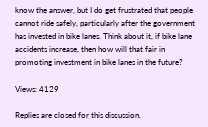know the answer, but I do get frustrated that people cannot ride safely, particularly after the government has invested in bike lanes. Think about it, if bike lane accidents increase, then how will that fair in promoting investment in bike lanes in the future?

Views: 4129

Replies are closed for this discussion.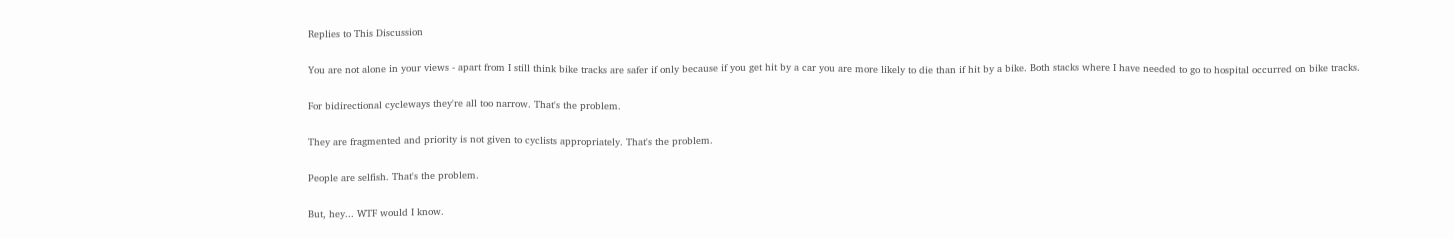Replies to This Discussion

You are not alone in your views - apart from I still think bike tracks are safer if only because if you get hit by a car you are more likely to die than if hit by a bike. Both stacks where I have needed to go to hospital occurred on bike tracks.

For bidirectional cycleways they're all too narrow. That's the problem.

They are fragmented and priority is not given to cyclists appropriately. That's the problem.

People are selfish. That's the problem.

But, hey... WTF would I know.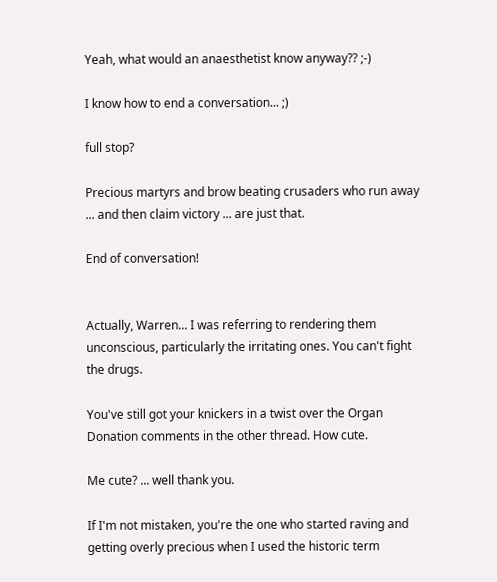Yeah, what would an anaesthetist know anyway?? ;-)

I know how to end a conversation... ;)

full stop?

Precious martyrs and brow beating crusaders who run away ... and then claim victory ... are just that.

End of conversation!


Actually, Warren... I was referring to rendering them unconscious, particularly the irritating ones. You can't fight the drugs.

You've still got your knickers in a twist over the Organ Donation comments in the other thread. How cute.

Me cute? ... well thank you.

If I'm not mistaken, you're the one who started raving and getting overly precious when I used the historic term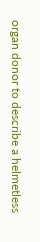organ donor to describe a helmetless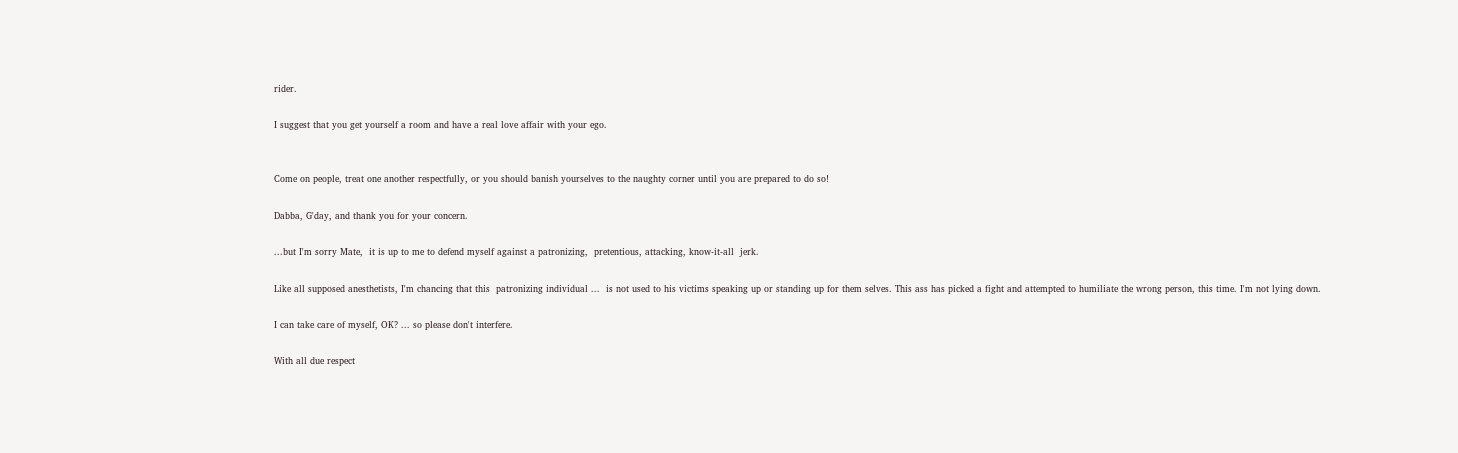rider.

I suggest that you get yourself a room and have a real love affair with your ego.


Come on people, treat one another respectfully, or you should banish yourselves to the naughty corner until you are prepared to do so!

Dabba, G'day, and thank you for your concern.

...but I'm sorry Mate,  it is up to me to defend myself against a patronizing,  pretentious, attacking, know-it-all  jerk.

Like all supposed anesthetists, I'm chancing that this  patronizing individual ...  is not used to his victims speaking up or standing up for them selves. This ass has picked a fight and attempted to humiliate the wrong person, this time. I'm not lying down.

I can take care of myself, OK? ... so please don't interfere.

With all due respect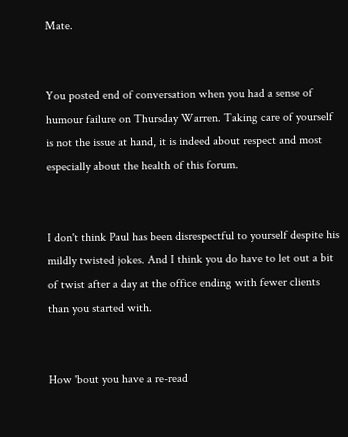Mate.


You posted end of conversation when you had a sense of humour failure on Thursday Warren. Taking care of yourself is not the issue at hand, it is indeed about respect and most especially about the health of this forum.


I don't think Paul has been disrespectful to yourself despite his mildly twisted jokes. And I think you do have to let out a bit of twist after a day at the office ending with fewer clients than you started with.


How 'bout you have a re-read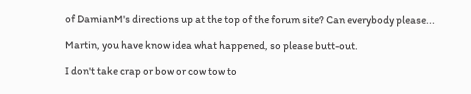of DamianM's directions up at the top of the forum site? Can everybody please...

Martin, you have know idea what happened, so please butt-out.

I don't take crap or bow or cow tow to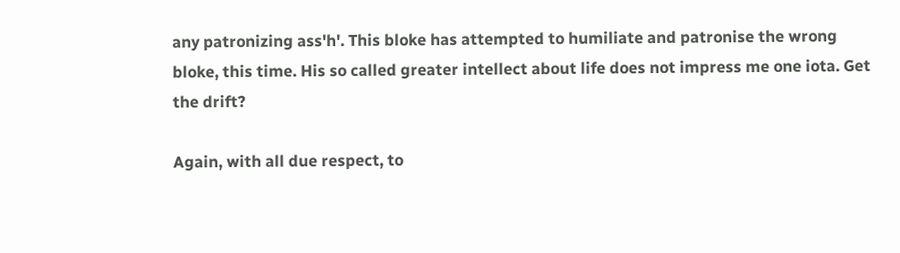any patronizing ass'h'. This bloke has attempted to humiliate and patronise the wrong bloke, this time. His so called greater intellect about life does not impress me one iota. Get the drift?

Again, with all due respect, to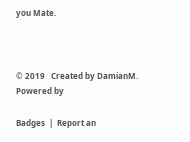you Mate.



© 2019   Created by DamianM.   Powered by

Badges  |  Report an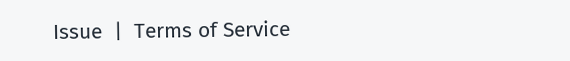Issue  |  Terms of Service